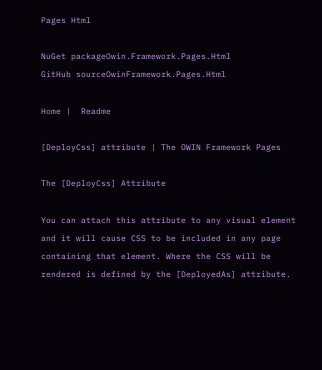Pages Html

NuGet packageOwin.Framework.Pages.Html
GitHub sourceOwinFramework.Pages.Html

Home |  Readme

[DeployCss] attribute | The OWIN Framework Pages

The [DeployCss] Attribute

You can attach this attribute to any visual element and it will cause CSS to be included in any page containing that element. Where the CSS will be rendered is defined by the [DeployedAs] attribute.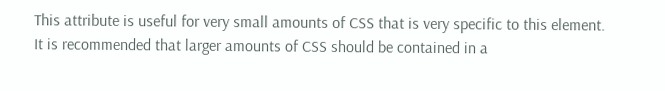This attribute is useful for very small amounts of CSS that is very specific to this element. It is recommended that larger amounts of CSS should be contained in a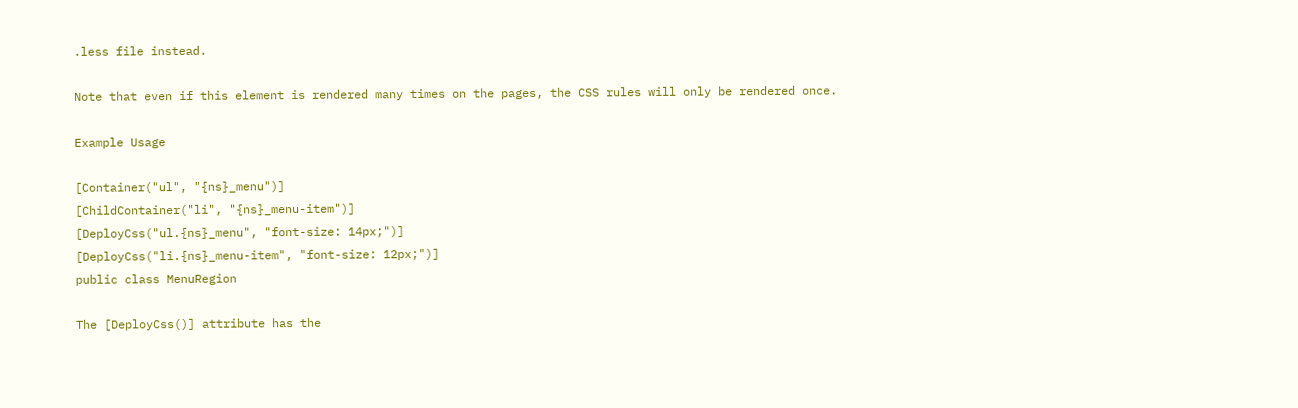.less file instead.

Note that even if this element is rendered many times on the pages, the CSS rules will only be rendered once.

Example Usage

[Container("ul", "{ns}_menu")]
[ChildContainer("li", "{ns}_menu-item")]
[DeployCss("ul.{ns}_menu", "font-size: 14px;")]
[DeployCss("li.{ns}_menu-item", "font-size: 12px;")]
public class MenuRegion

The [DeployCss()] attribute has the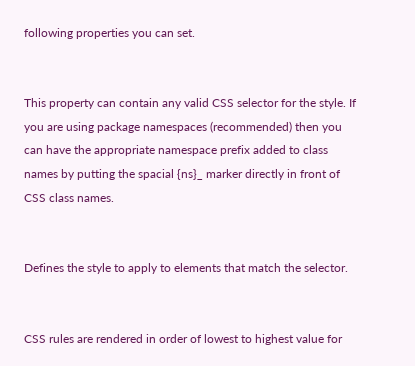following properties you can set.


This property can contain any valid CSS selector for the style. If you are using package namespaces (recommended) then you can have the appropriate namespace prefix added to class names by putting the spacial {ns}_ marker directly in front of CSS class names.


Defines the style to apply to elements that match the selector.


CSS rules are rendered in order of lowest to highest value for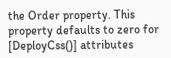the Order property. This property defaults to zero for [DeployCss()] attributes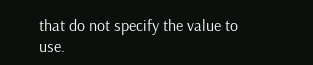that do not specify the value to use.